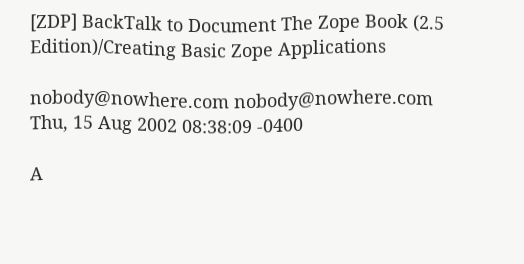[ZDP] BackTalk to Document The Zope Book (2.5 Edition)/Creating Basic Zope Applications

nobody@nowhere.com nobody@nowhere.com
Thu, 15 Aug 2002 08:38:09 -0400

A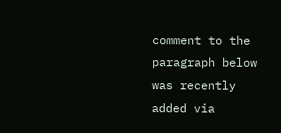comment to the paragraph below was recently added via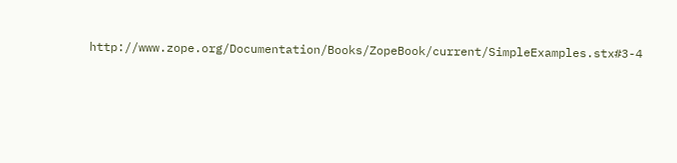http://www.zope.org/Documentation/Books/ZopeBook/current/SimpleExamples.stx#3-4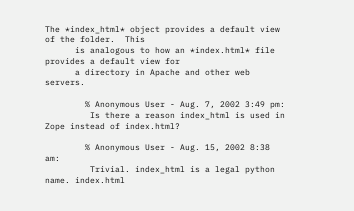The *index_html* object provides a default view of the folder.  This
      is analogous to how an *index.html* file provides a default view for
      a directory in Apache and other web servers.

        % Anonymous User - Aug. 7, 2002 3:49 pm:
         Is there a reason index_html is used in Zope instead of index.html?

        % Anonymous User - Aug. 15, 2002 8:38 am:
         Trivial. index_html is a legal python name. index.html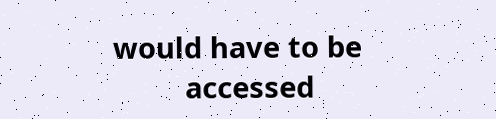would have to be
         accessed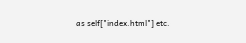as self["index.html"] etc.